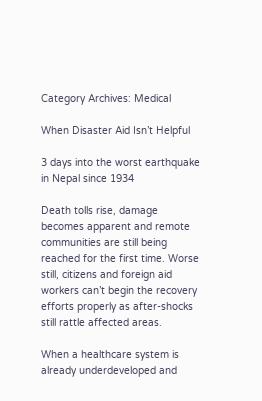Category Archives: Medical

When Disaster Aid Isn’t Helpful

3 days into the worst earthquake in Nepal since 1934

Death tolls rise, damage becomes apparent and remote communities are still being reached for the first time. Worse still, citizens and foreign aid workers can’t begin the recovery efforts properly as after-shocks still rattle affected areas.

When a healthcare system is already underdeveloped and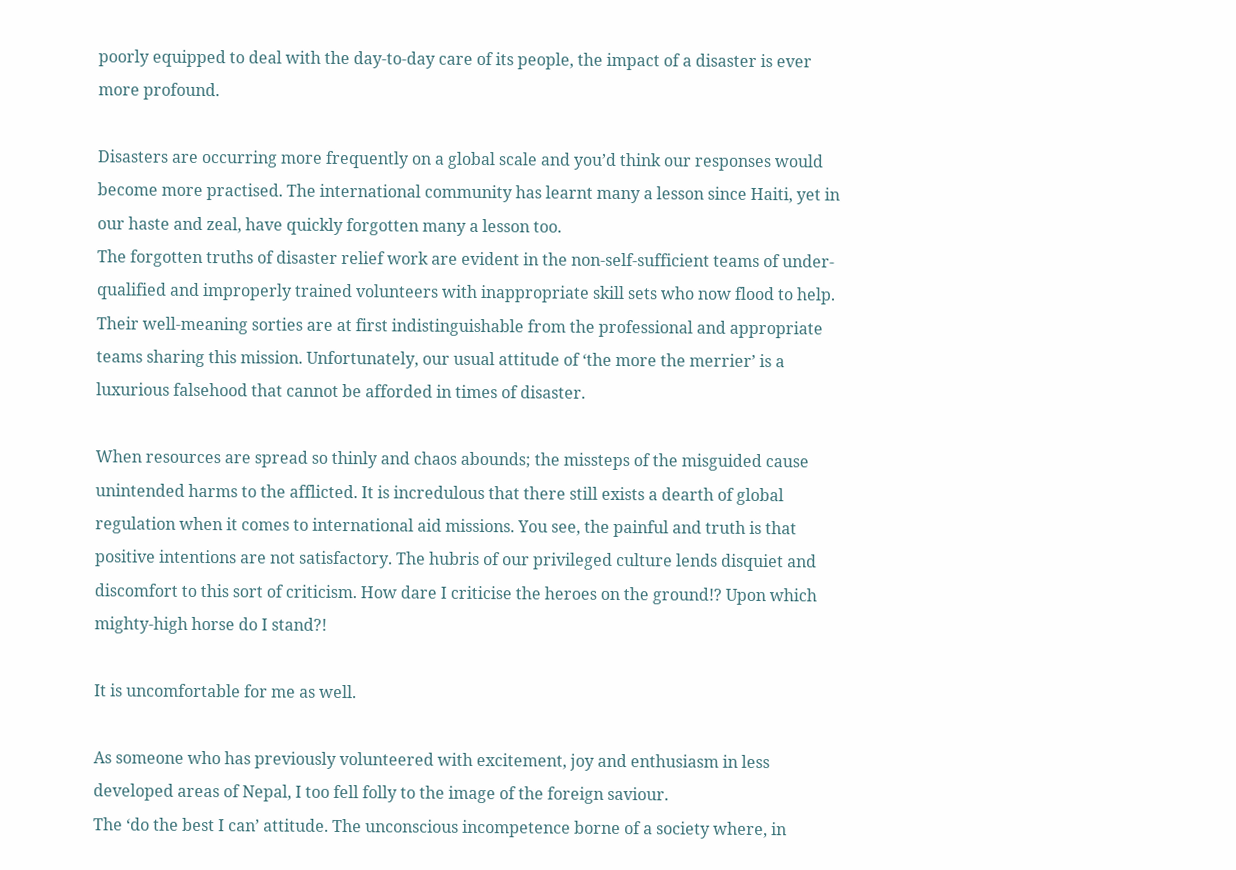poorly equipped to deal with the day-to-day care of its people, the impact of a disaster is ever more profound.

Disasters are occurring more frequently on a global scale and you’d think our responses would become more practised. The international community has learnt many a lesson since Haiti, yet in our haste and zeal, have quickly forgotten many a lesson too.
The forgotten truths of disaster relief work are evident in the non-self-sufficient teams of under-qualified and improperly trained volunteers with inappropriate skill sets who now flood to help. Their well-meaning sorties are at first indistinguishable from the professional and appropriate teams sharing this mission. Unfortunately, our usual attitude of ‘the more the merrier’ is a luxurious falsehood that cannot be afforded in times of disaster.

When resources are spread so thinly and chaos abounds; the missteps of the misguided cause unintended harms to the afflicted. It is incredulous that there still exists a dearth of global regulation when it comes to international aid missions. You see, the painful and truth is that positive intentions are not satisfactory. The hubris of our privileged culture lends disquiet and discomfort to this sort of criticism. How dare I criticise the heroes on the ground!? Upon which mighty-high horse do I stand?!

It is uncomfortable for me as well.

As someone who has previously volunteered with excitement, joy and enthusiasm in less developed areas of Nepal, I too fell folly to the image of the foreign saviour.
The ‘do the best I can’ attitude. The unconscious incompetence borne of a society where, in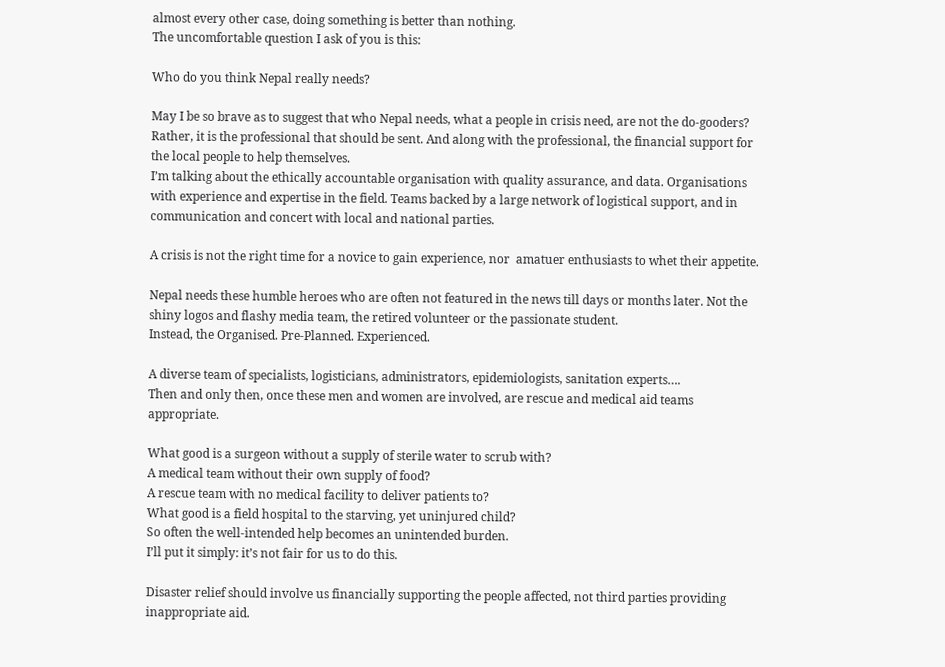almost every other case, doing something is better than nothing.
The uncomfortable question I ask of you is this:

Who do you think Nepal really needs?

May I be so brave as to suggest that who Nepal needs, what a people in crisis need, are not the do-gooders? Rather, it is the professional that should be sent. And along with the professional, the financial support for the local people to help themselves.
I’m talking about the ethically accountable organisation with quality assurance, and data. Organisations with experience and expertise in the field. Teams backed by a large network of logistical support, and in communication and concert with local and national parties.

A crisis is not the right time for a novice to gain experience, nor  amatuer enthusiasts to whet their appetite.

Nepal needs these humble heroes who are often not featured in the news till days or months later. Not the shiny logos and flashy media team, the retired volunteer or the passionate student.
Instead, the Organised. Pre-Planned. Experienced.

A diverse team of specialists, logisticians, administrators, epidemiologists, sanitation experts….
Then and only then, once these men and women are involved, are rescue and medical aid teams appropriate.

What good is a surgeon without a supply of sterile water to scrub with?
A medical team without their own supply of food?
A rescue team with no medical facility to deliver patients to?
What good is a field hospital to the starving, yet uninjured child?
So often the well-intended help becomes an unintended burden.
I’ll put it simply: it’s not fair for us to do this.

Disaster relief should involve us financially supporting the people affected, not third parties providing inappropriate aid.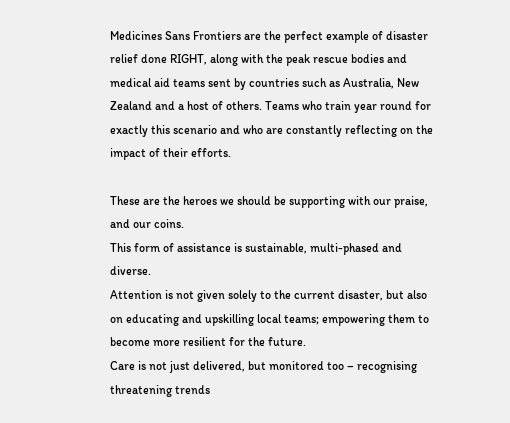Medicines Sans Frontiers are the perfect example of disaster relief done RIGHT, along with the peak rescue bodies and medical aid teams sent by countries such as Australia, New Zealand and a host of others. Teams who train year round for exactly this scenario and who are constantly reflecting on the impact of their efforts.

These are the heroes we should be supporting with our praise, and our coins.
This form of assistance is sustainable, multi-phased and diverse.
Attention is not given solely to the current disaster, but also on educating and upskilling local teams; empowering them to become more resilient for the future.
Care is not just delivered, but monitored too – recognising threatening trends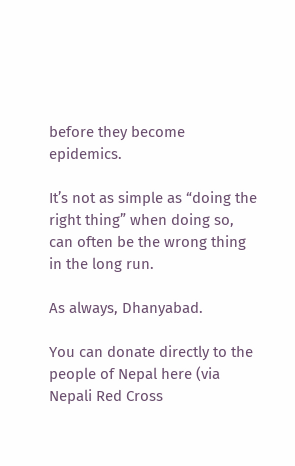before they become epidemics.

It’s not as simple as “doing the right thing” when doing so, can often be the wrong thing in the long run.

As always, Dhanyabad.

You can donate directly to the people of Nepal here (via Nepali Red Cross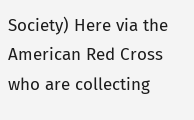Society) Here via the American Red Cross who are collecting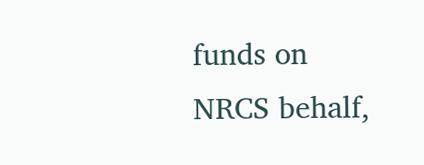funds on NRCS behalf,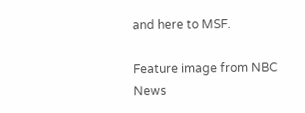and here to MSF.

Feature image from NBC News